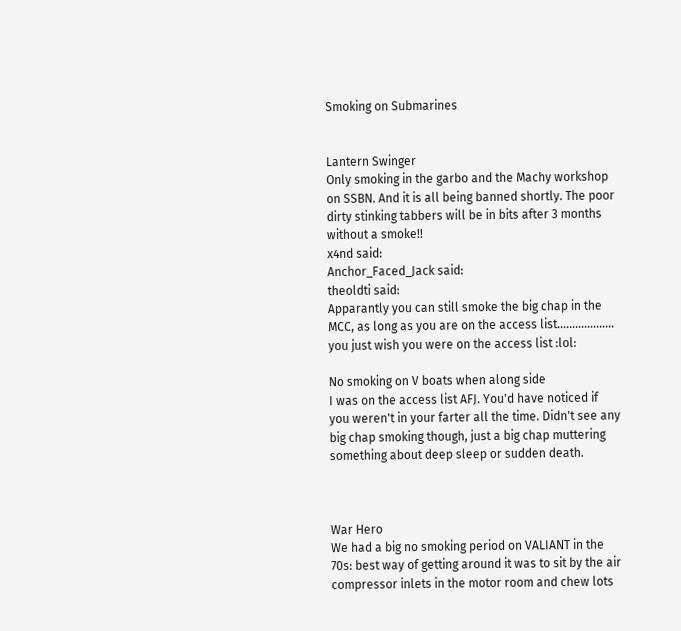Smoking on Submarines


Lantern Swinger
Only smoking in the garbo and the Machy workshop on SSBN. And it is all being banned shortly. The poor dirty stinking tabbers will be in bits after 3 months without a smoke!!
x4nd said:
Anchor_Faced_Jack said:
theoldti said:
Apparantly you can still smoke the big chap in the MCC, as long as you are on the access list...................
you just wish you were on the access list :lol:

No smoking on V boats when along side
I was on the access list AFJ. You'd have noticed if you weren't in your farter all the time. Didn't see any big chap smoking though, just a big chap muttering something about deep sleep or sudden death.



War Hero
We had a big no smoking period on VALIANT in the 70s: best way of getting around it was to sit by the air compressor inlets in the motor room and chew lots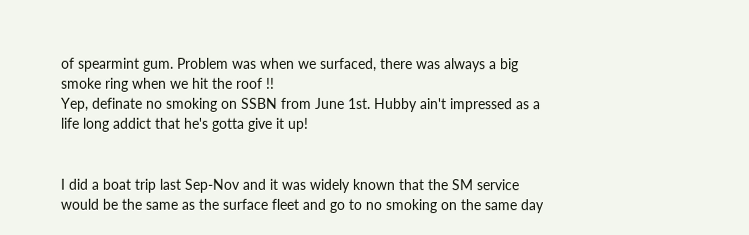of spearmint gum. Problem was when we surfaced, there was always a big smoke ring when we hit the roof !!
Yep, definate no smoking on SSBN from June 1st. Hubby ain't impressed as a life long addict that he's gotta give it up!


I did a boat trip last Sep-Nov and it was widely known that the SM service would be the same as the surface fleet and go to no smoking on the same day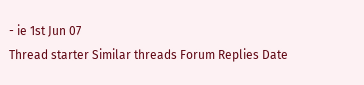- ie 1st Jun 07
Thread starter Similar threads Forum Replies Date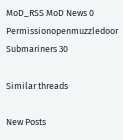MoD_RSS MoD News 0
Permissionopenmuzzledoor Submariners 30

Similar threads

New Posts